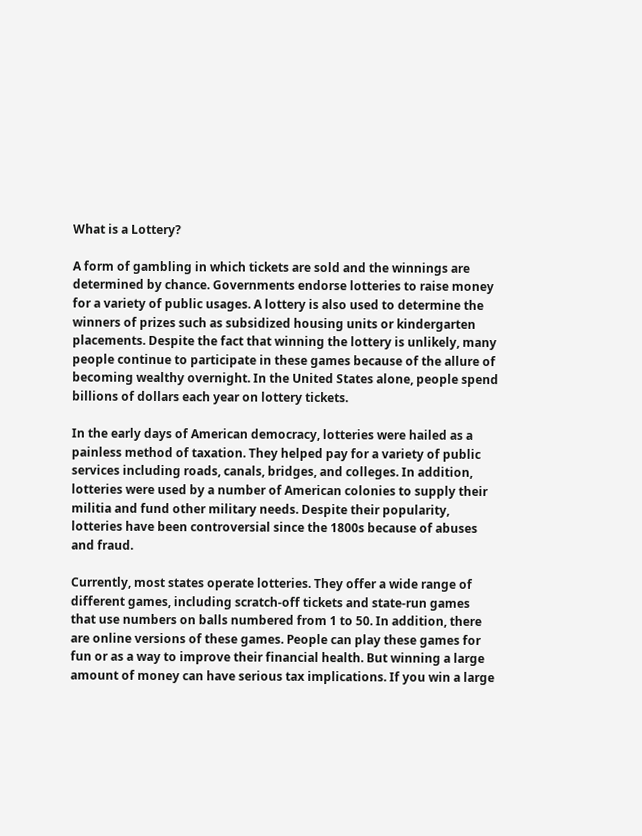What is a Lottery?

A form of gambling in which tickets are sold and the winnings are determined by chance. Governments endorse lotteries to raise money for a variety of public usages. A lottery is also used to determine the winners of prizes such as subsidized housing units or kindergarten placements. Despite the fact that winning the lottery is unlikely, many people continue to participate in these games because of the allure of becoming wealthy overnight. In the United States alone, people spend billions of dollars each year on lottery tickets.

In the early days of American democracy, lotteries were hailed as a painless method of taxation. They helped pay for a variety of public services including roads, canals, bridges, and colleges. In addition, lotteries were used by a number of American colonies to supply their militia and fund other military needs. Despite their popularity, lotteries have been controversial since the 1800s because of abuses and fraud.

Currently, most states operate lotteries. They offer a wide range of different games, including scratch-off tickets and state-run games that use numbers on balls numbered from 1 to 50. In addition, there are online versions of these games. People can play these games for fun or as a way to improve their financial health. But winning a large amount of money can have serious tax implications. If you win a large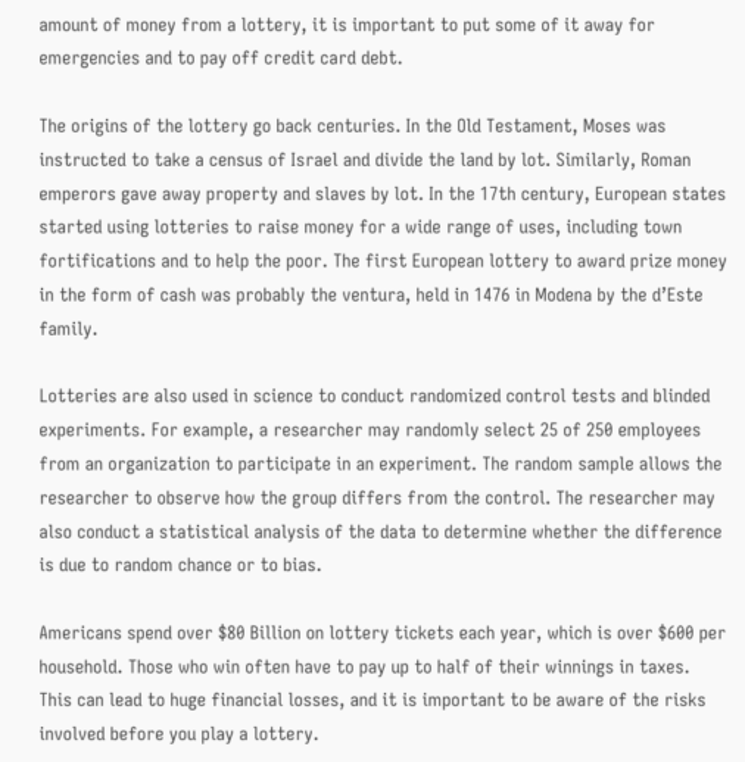amount of money from a lottery, it is important to put some of it away for emergencies and to pay off credit card debt.

The origins of the lottery go back centuries. In the Old Testament, Moses was instructed to take a census of Israel and divide the land by lot. Similarly, Roman emperors gave away property and slaves by lot. In the 17th century, European states started using lotteries to raise money for a wide range of uses, including town fortifications and to help the poor. The first European lottery to award prize money in the form of cash was probably the ventura, held in 1476 in Modena by the d’Este family.

Lotteries are also used in science to conduct randomized control tests and blinded experiments. For example, a researcher may randomly select 25 of 250 employees from an organization to participate in an experiment. The random sample allows the researcher to observe how the group differs from the control. The researcher may also conduct a statistical analysis of the data to determine whether the difference is due to random chance or to bias.

Americans spend over $80 Billion on lottery tickets each year, which is over $600 per household. Those who win often have to pay up to half of their winnings in taxes. This can lead to huge financial losses, and it is important to be aware of the risks involved before you play a lottery.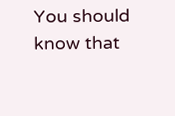You should know that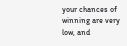your chances of winning are very low, and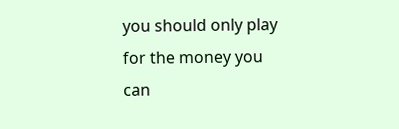you should only play for the money you can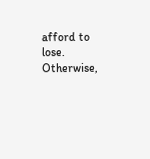afford to lose. Otherwise,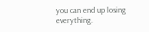you can end up losing everything.